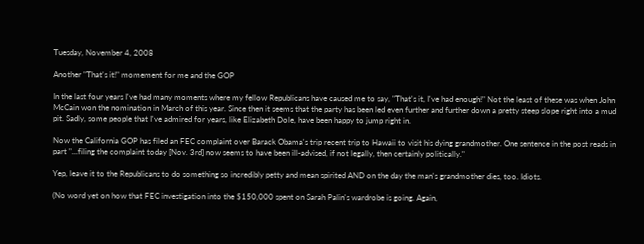Tuesday, November 4, 2008

Another "That's it!" momement for me and the GOP

In the last four years I've had many moments where my fellow Republicans have caused me to say, "That's it, I've had enough!" Not the least of these was when John McCain won the nomination in March of this year. Since then it seems that the party has been led even further and further down a pretty steep slope right into a mud pit. Sadly, some people that I've admired for years, like Elizabeth Dole, have been happy to jump right in.

Now the California GOP has filed an FEC complaint over Barack Obama's trip recent trip to Hawaii to visit his dying grandmother. One sentence in the post reads in part "...filing the complaint today [Nov. 3rd] now seems to have been ill-advised, if not legally, then certainly politically."

Yep, leave it to the Republicans to do something so incredibly petty and mean spirited AND on the day the man's grandmother dies, too. Idiots.

(No word yet on how that FEC investigation into the $150,000 spent on Sarah Palin's wardrobe is going. Again,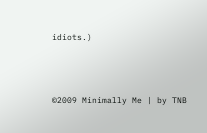idiots.)



©2009 Minimally Me | by TNB